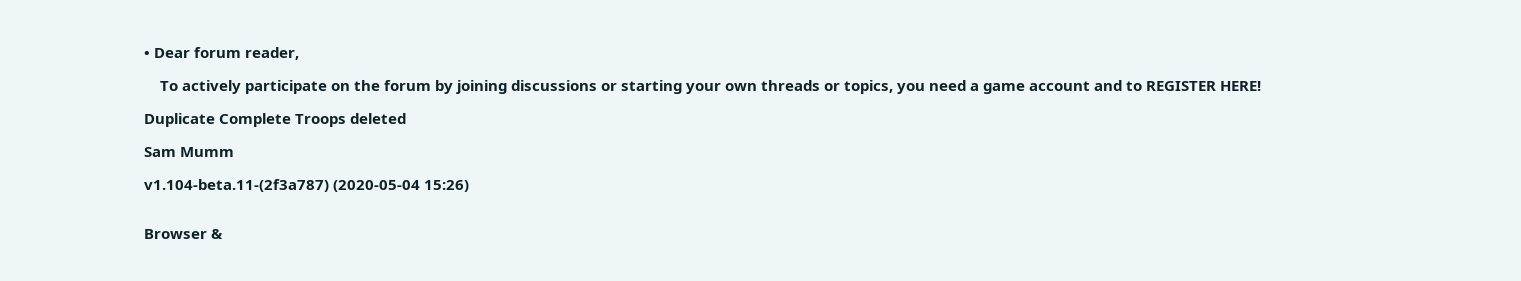• Dear forum reader,

    To actively participate on the forum by joining discussions or starting your own threads or topics, you need a game account and to REGISTER HERE!

Duplicate Complete Troops deleted

Sam Mumm

v1.104-beta.11-(2f3a787) (2020-05-04 15:26)


Browser &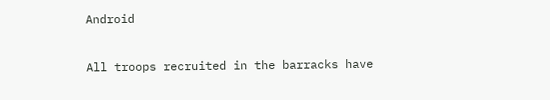Android

All troops recruited in the barracks have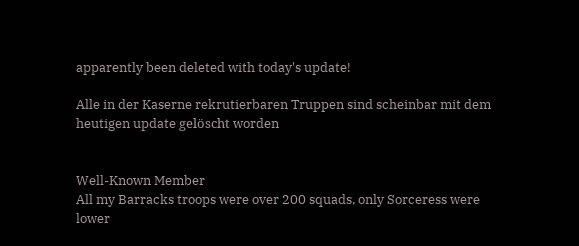apparently been deleted with today's update!

Alle in der Kaserne rekrutierbaren Truppen sind scheinbar mit dem heutigen update gelöscht worden


Well-Known Member
All my Barracks troops were over 200 squads, only Sorceress were lower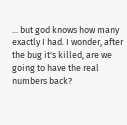... but god knows how many exactly I had. I wonder, after the bug it's killed, are we going to have the real numbers back?